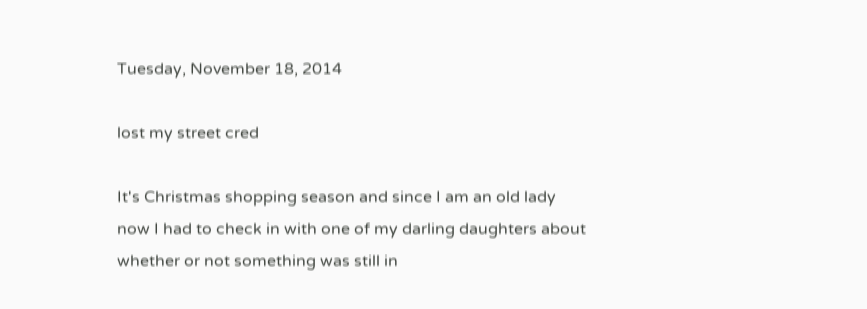Tuesday, November 18, 2014

lost my street cred

It's Christmas shopping season and since I am an old lady now I had to check in with one of my darling daughters about whether or not something was still in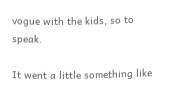vogue with the kids, so to speak.

It went a little something like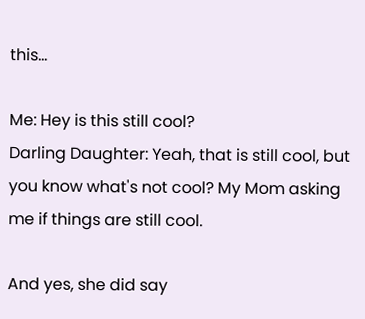this...

Me: Hey is this still cool?
Darling Daughter: Yeah, that is still cool, but you know what's not cool? My Mom asking me if things are still cool.

And yes, she did say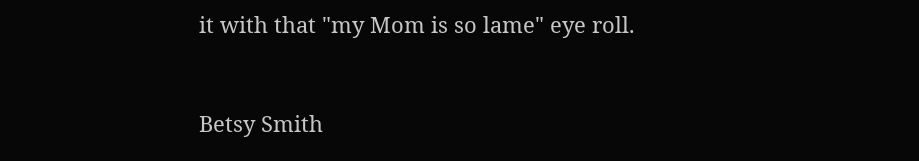it with that "my Mom is so lame" eye roll.


Betsy Smith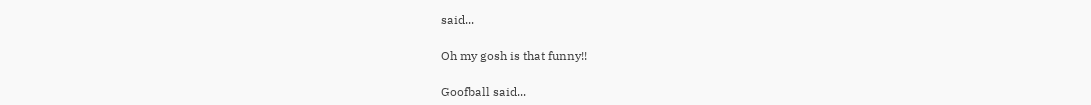said...

Oh my gosh is that funny!!

Goofball said...